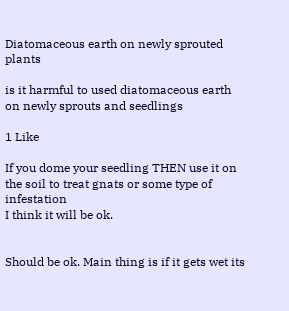Diatomaceous earth on newly sprouted plants

is it harmful to used diatomaceous earth on newly sprouts and seedlings

1 Like

If you dome your seedling THEN use it on the soil to treat gnats or some type of infestation
I think it will be ok.


Should be ok. Main thing is if it gets wet its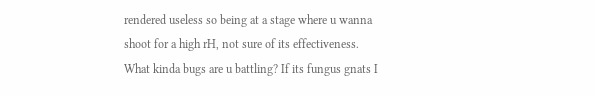rendered useless so being at a stage where u wanna shoot for a high rH, not sure of its effectiveness. What kinda bugs are u battling? If its fungus gnats I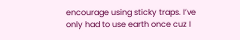encourage using sticky traps. I’ve only had to use earth once cuz I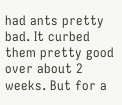had ants pretty bad. It curbed them pretty good over about 2 weeks. But for a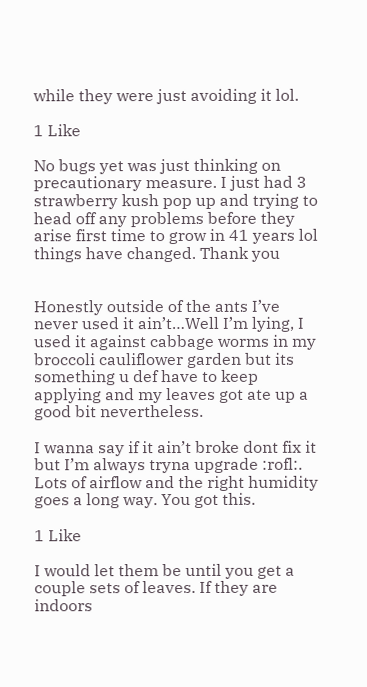while they were just avoiding it lol.

1 Like

No bugs yet was just thinking on precautionary measure. I just had 3 strawberry kush pop up and trying to head off any problems before they arise first time to grow in 41 years lol things have changed. Thank you


Honestly outside of the ants I’ve never used it ain’t…Well I’m lying, I used it against cabbage worms in my broccoli cauliflower garden but its something u def have to keep applying and my leaves got ate up a good bit nevertheless.

I wanna say if it ain’t broke dont fix it but I’m always tryna upgrade :rofl:. Lots of airflow and the right humidity goes a long way. You got this.

1 Like

I would let them be until you get a couple sets of leaves. If they are indoors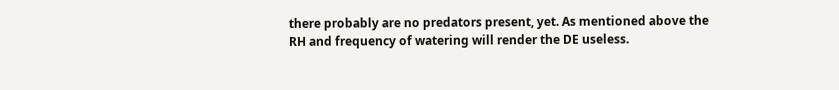there probably are no predators present, yet. As mentioned above the RH and frequency of watering will render the DE useless.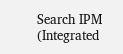Search IPM (Integrated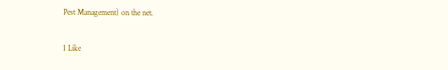Pest Management) on the net.

1 Like